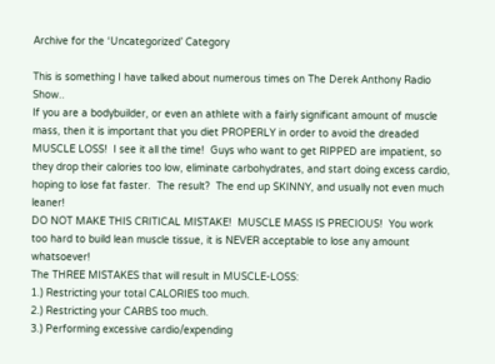Archive for the ‘Uncategorized’ Category

This is something I have talked about numerous times on The Derek Anthony Radio Show..
If you are a bodybuilder, or even an athlete with a fairly significant amount of muscle mass, then it is important that you diet PROPERLY in order to avoid the dreaded MUSCLE LOSS!  I see it all the time!  Guys who want to get RIPPED are impatient, so they drop their calories too low, eliminate carbohydrates, and start doing excess cardio, hoping to lose fat faster.  The result?  The end up SKINNY, and usually not even much leaner!
DO NOT MAKE THIS CRITICAL MISTAKE!  MUSCLE MASS IS PRECIOUS!  You work too hard to build lean muscle tissue, it is NEVER acceptable to lose any amount whatsoever!
The THREE MISTAKES that will result in MUSCLE-LOSS:
1.) Restricting your total CALORIES too much.
2.) Restricting your CARBS too much.
3.) Performing excessive cardio/expending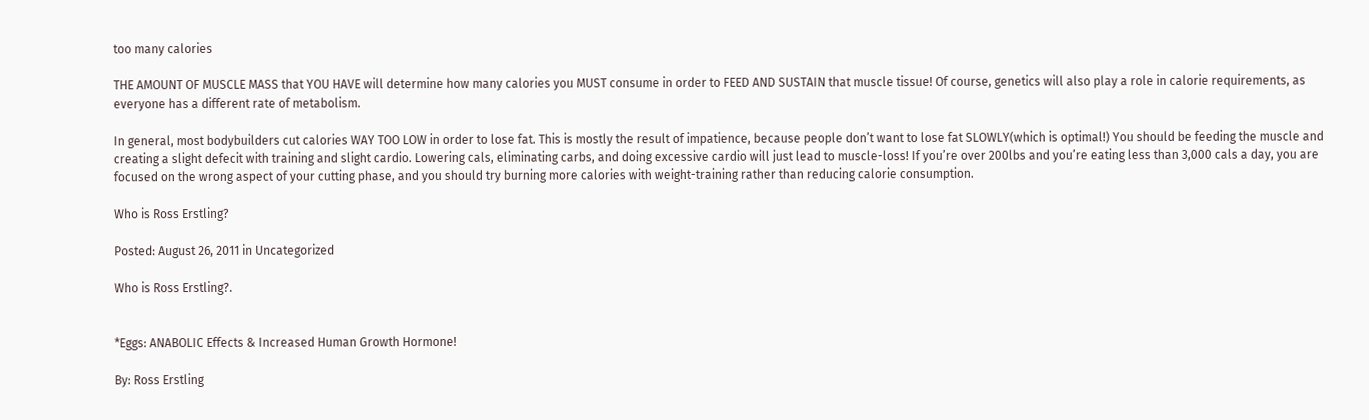too many calories

THE AMOUNT OF MUSCLE MASS that YOU HAVE will determine how many calories you MUST consume in order to FEED AND SUSTAIN that muscle tissue! Of course, genetics will also play a role in calorie requirements, as everyone has a different rate of metabolism.

In general, most bodybuilders cut calories WAY TOO LOW in order to lose fat. This is mostly the result of impatience, because people don’t want to lose fat SLOWLY(which is optimal!) You should be feeding the muscle and creating a slight defecit with training and slight cardio. Lowering cals, eliminating carbs, and doing excessive cardio will just lead to muscle-loss! If you’re over 200lbs and you’re eating less than 3,000 cals a day, you are focused on the wrong aspect of your cutting phase, and you should try burning more calories with weight-training rather than reducing calorie consumption.

Who is Ross Erstling?

Posted: August 26, 2011 in Uncategorized

Who is Ross Erstling?.


*Eggs: ANABOLIC Effects & Increased Human Growth Hormone!

By: Ross Erstling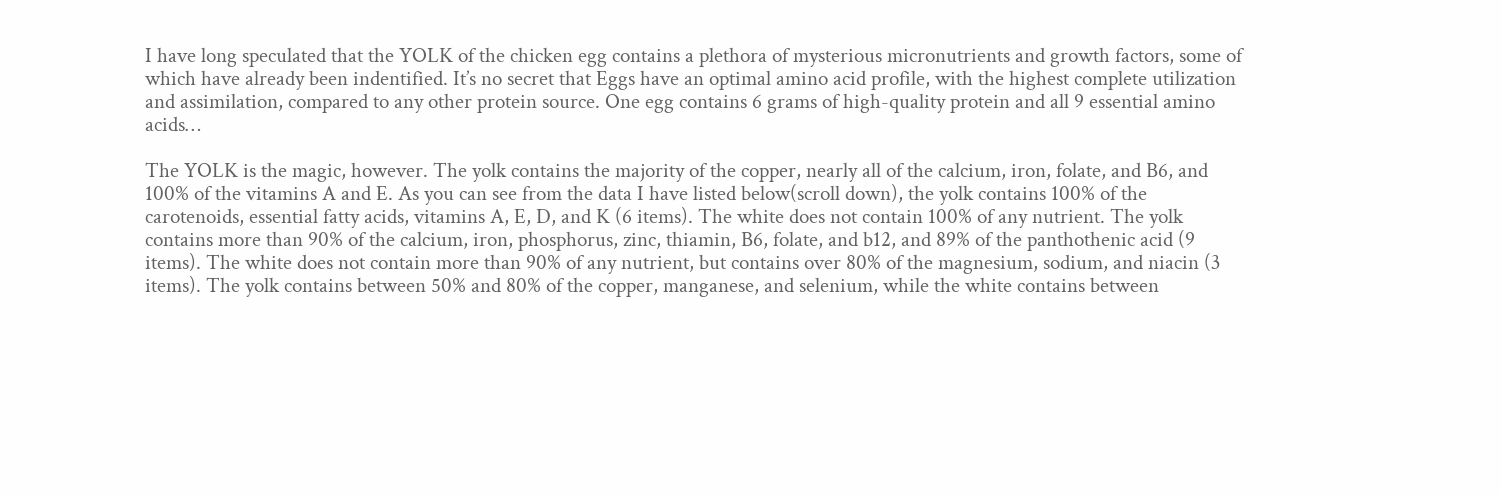I have long speculated that the YOLK of the chicken egg contains a plethora of mysterious micronutrients and growth factors, some of which have already been indentified. It’s no secret that Eggs have an optimal amino acid profile, with the highest complete utilization and assimilation, compared to any other protein source. One egg contains 6 grams of high-quality protein and all 9 essential amino acids…

The YOLK is the magic, however. The yolk contains the majority of the copper, nearly all of the calcium, iron, folate, and B6, and 100% of the vitamins A and E. As you can see from the data I have listed below(scroll down), the yolk contains 100% of the carotenoids, essential fatty acids, vitamins A, E, D, and K (6 items). The white does not contain 100% of any nutrient. The yolk contains more than 90% of the calcium, iron, phosphorus, zinc, thiamin, B6, folate, and b12, and 89% of the panthothenic acid (9 items). The white does not contain more than 90% of any nutrient, but contains over 80% of the magnesium, sodium, and niacin (3 items). The yolk contains between 50% and 80% of the copper, manganese, and selenium, while the white contains between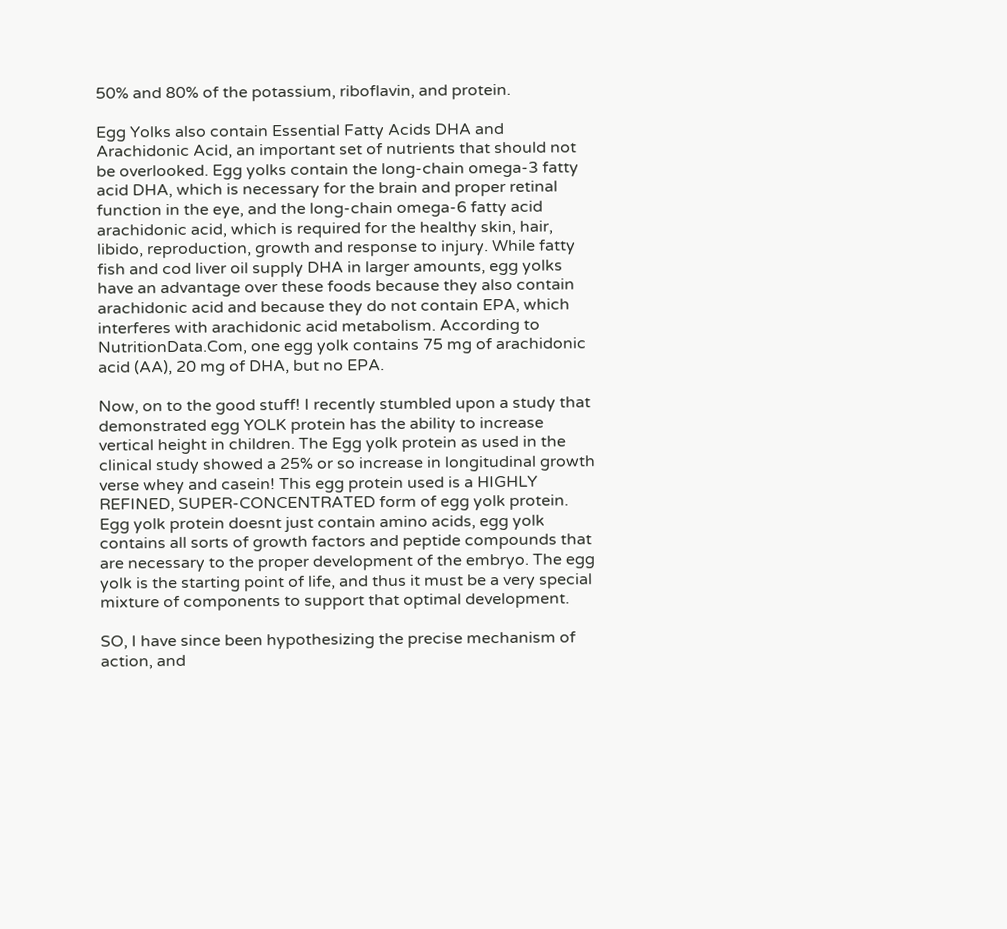50% and 80% of the potassium, riboflavin, and protein.

Egg Yolks also contain Essential Fatty Acids DHA and Arachidonic Acid, an important set of nutrients that should not be overlooked. Egg yolks contain the long-chain omega-3 fatty acid DHA, which is necessary for the brain and proper retinal function in the eye, and the long-chain omega-6 fatty acid arachidonic acid, which is required for the healthy skin, hair, libido, reproduction, growth and response to injury. While fatty fish and cod liver oil supply DHA in larger amounts, egg yolks have an advantage over these foods because they also contain arachidonic acid and because they do not contain EPA, which interferes with arachidonic acid metabolism. According to NutritionData.Com, one egg yolk contains 75 mg of arachidonic acid (AA), 20 mg of DHA, but no EPA.

Now, on to the good stuff! I recently stumbled upon a study that demonstrated egg YOLK protein has the ability to increase vertical height in children. The Egg yolk protein as used in the clinical study showed a 25% or so increase in longitudinal growth verse whey and casein! This egg protein used is a HIGHLY REFINED, SUPER-CONCENTRATED form of egg yolk protein. Egg yolk protein doesnt just contain amino acids, egg yolk contains all sorts of growth factors and peptide compounds that are necessary to the proper development of the embryo. The egg yolk is the starting point of life, and thus it must be a very special mixture of components to support that optimal development.

SO, I have since been hypothesizing the precise mechanism of action, and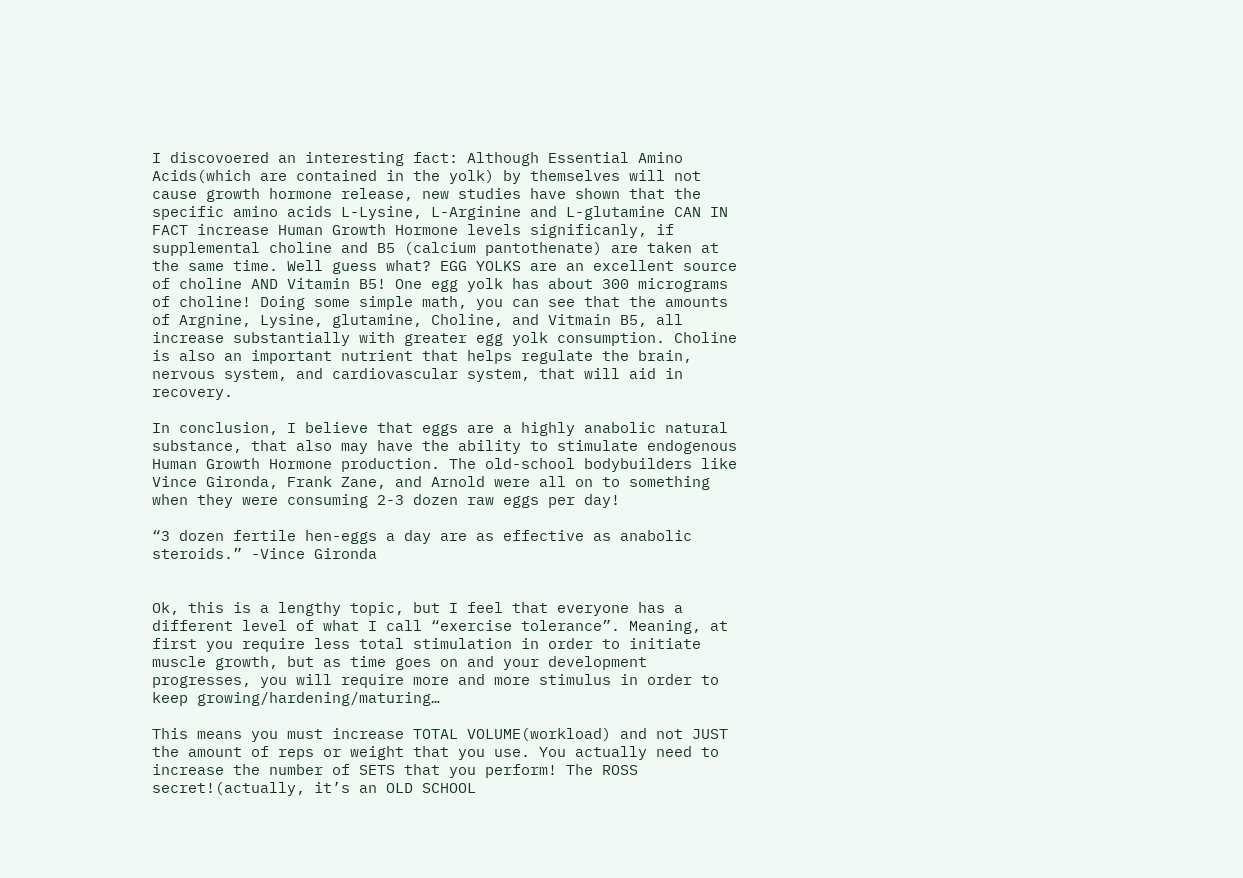I discovoered an interesting fact: Although Essential Amino Acids(which are contained in the yolk) by themselves will not cause growth hormone release, new studies have shown that the specific amino acids L-Lysine, L-Arginine and L-glutamine CAN IN FACT increase Human Growth Hormone levels significanly, if supplemental choline and B5 (calcium pantothenate) are taken at the same time. Well guess what? EGG YOLKS are an excellent source of choline AND Vitamin B5! One egg yolk has about 300 micrograms of choline! Doing some simple math, you can see that the amounts of Argnine, Lysine, glutamine, Choline, and Vitmain B5, all increase substantially with greater egg yolk consumption. Choline is also an important nutrient that helps regulate the brain, nervous system, and cardiovascular system, that will aid in recovery.

In conclusion, I believe that eggs are a highly anabolic natural substance, that also may have the ability to stimulate endogenous Human Growth Hormone production. The old-school bodybuilders like Vince Gironda, Frank Zane, and Arnold were all on to something when they were consuming 2-3 dozen raw eggs per day!

“3 dozen fertile hen-eggs a day are as effective as anabolic steroids.” -Vince Gironda


Ok, this is a lengthy topic, but I feel that everyone has a different level of what I call “exercise tolerance”. Meaning, at first you require less total stimulation in order to initiate muscle growth, but as time goes on and your development progresses, you will require more and more stimulus in order to keep growing/hardening/maturing…

This means you must increase TOTAL VOLUME(workload) and not JUST the amount of reps or weight that you use. You actually need to increase the number of SETS that you perform! The ROSS secret!(actually, it’s an OLD SCHOOL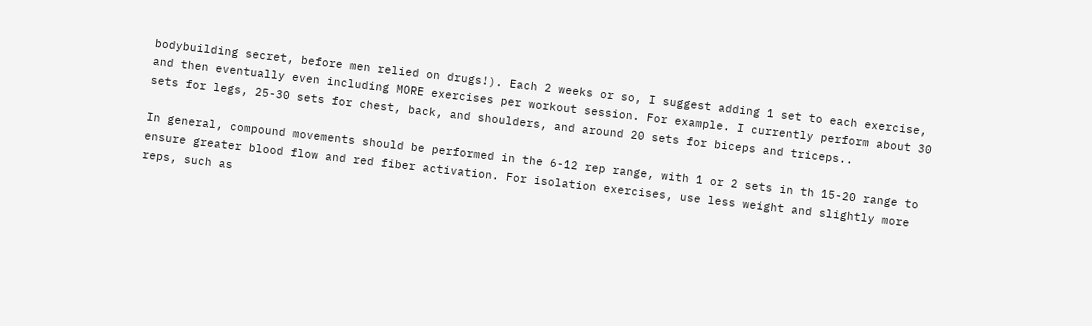bodybuilding secret, before men relied on drugs!). Each 2 weeks or so, I suggest adding 1 set to each exercise, and then eventually even including MORE exercises per workout session. For example. I currently perform about 30 sets for legs, 25-30 sets for chest, back, and shoulders, and around 20 sets for biceps and triceps..

In general, compound movements should be performed in the 6-12 rep range, with 1 or 2 sets in th 15-20 range to ensure greater blood flow and red fiber activation. For isolation exercises, use less weight and slightly more reps, such as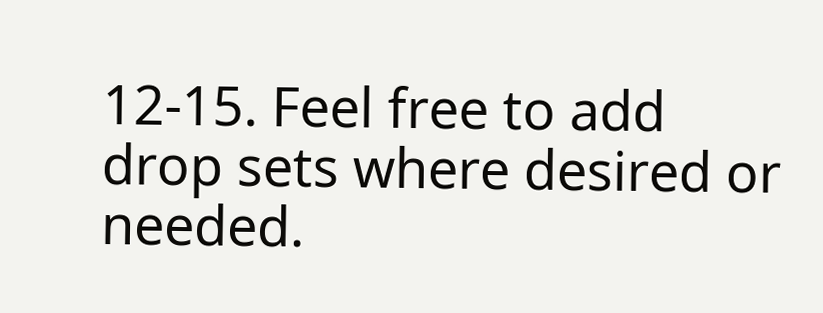12-15. Feel free to add drop sets where desired or needed.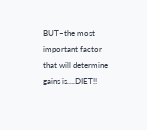BUT–the most important factor that will determine gains is….DIET!!